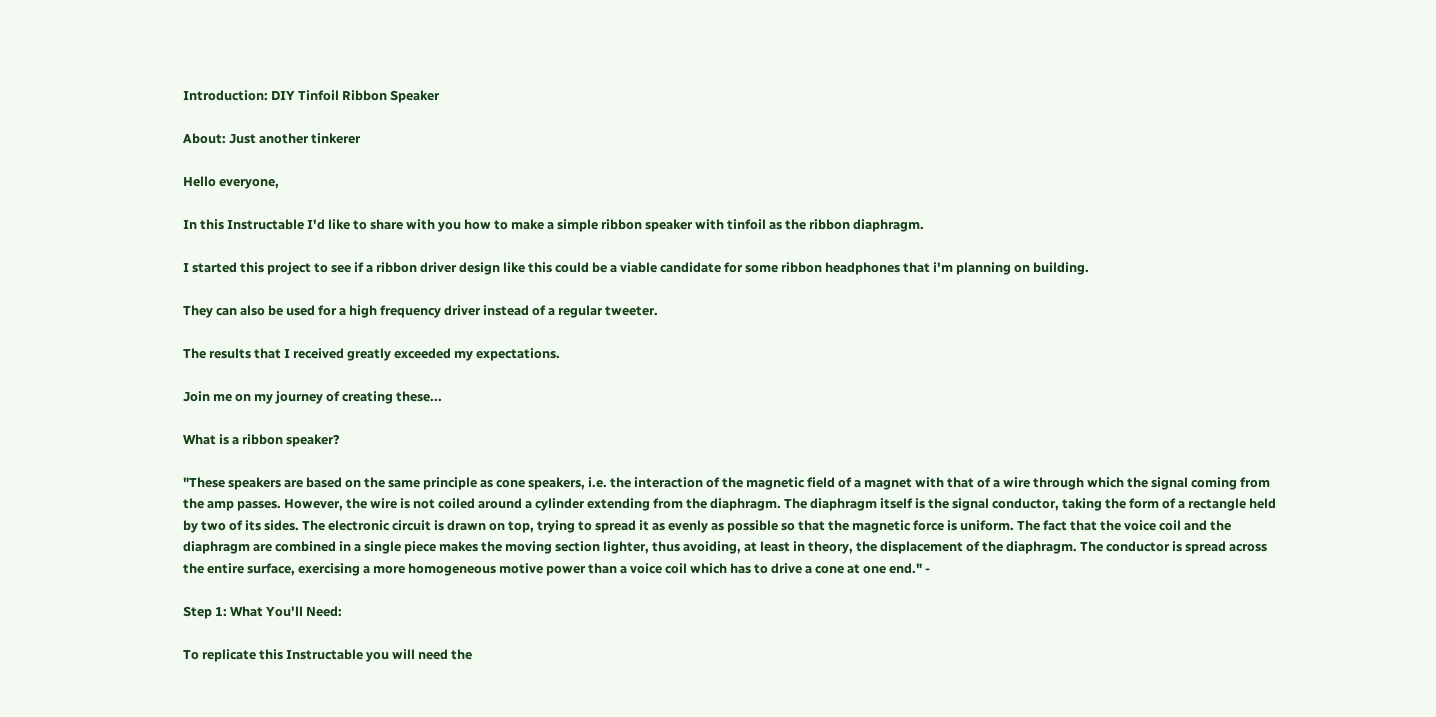Introduction: DIY Tinfoil Ribbon Speaker

About: Just another tinkerer

Hello everyone,

In this Instructable I'd like to share with you how to make a simple ribbon speaker with tinfoil as the ribbon diaphragm.

I started this project to see if a ribbon driver design like this could be a viable candidate for some ribbon headphones that i'm planning on building.

They can also be used for a high frequency driver instead of a regular tweeter.

The results that I received greatly exceeded my expectations.

Join me on my journey of creating these...

What is a ribbon speaker?

"These speakers are based on the same principle as cone speakers, i.e. the interaction of the magnetic field of a magnet with that of a wire through which the signal coming from the amp passes. However, the wire is not coiled around a cylinder extending from the diaphragm. The diaphragm itself is the signal conductor, taking the form of a rectangle held by two of its sides. The electronic circuit is drawn on top, trying to spread it as evenly as possible so that the magnetic force is uniform. The fact that the voice coil and the diaphragm are combined in a single piece makes the moving section lighter, thus avoiding, at least in theory, the displacement of the diaphragm. The conductor is spread across the entire surface, exercising a more homogeneous motive power than a voice coil which has to drive a cone at one end." -

Step 1: What You'll Need:

To replicate this Instructable you will need the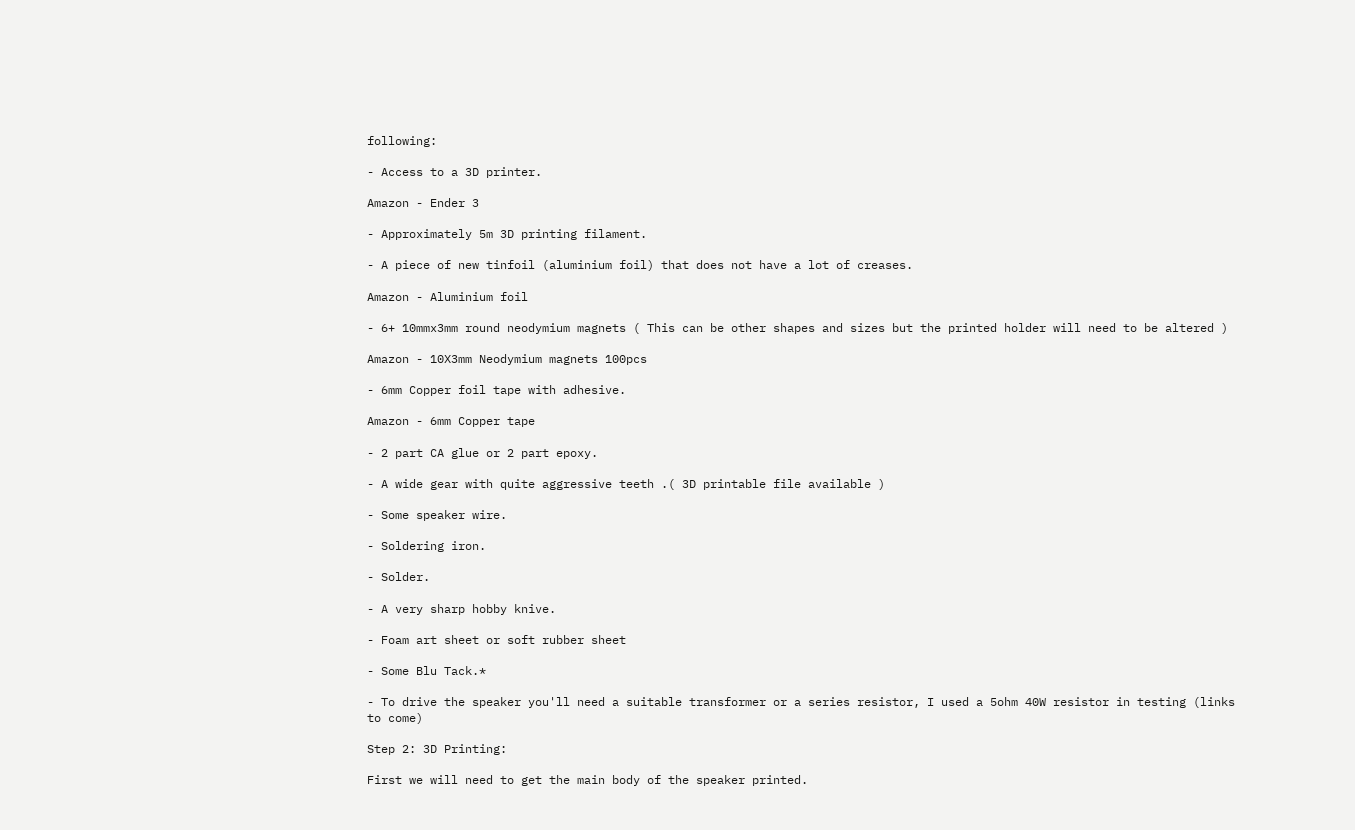following:

- Access to a 3D printer.

Amazon - Ender 3

- Approximately 5m 3D printing filament.

- A piece of new tinfoil (aluminium foil) that does not have a lot of creases.

Amazon - Aluminium foil

- 6+ 10mmx3mm round neodymium magnets ( This can be other shapes and sizes but the printed holder will need to be altered )

Amazon - 10X3mm Neodymium magnets 100pcs

- 6mm Copper foil tape with adhesive.

Amazon - 6mm Copper tape

- 2 part CA glue or 2 part epoxy.

- A wide gear with quite aggressive teeth .( 3D printable file available )

- Some speaker wire.

- Soldering iron.

- Solder.

- A very sharp hobby knive.

- Foam art sheet or soft rubber sheet

- Some Blu Tack.*

- To drive the speaker you'll need a suitable transformer or a series resistor, I used a 5ohm 40W resistor in testing (links to come)

Step 2: 3D Printing:

First we will need to get the main body of the speaker printed.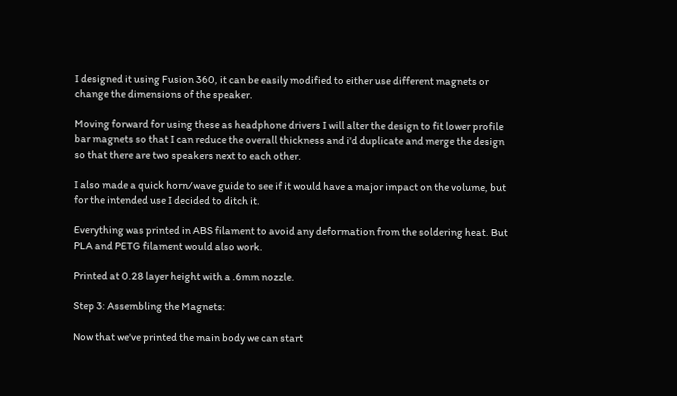I designed it using Fusion 360, it can be easily modified to either use different magnets or change the dimensions of the speaker.

Moving forward for using these as headphone drivers I will alter the design to fit lower profile bar magnets so that I can reduce the overall thickness and i'd duplicate and merge the design so that there are two speakers next to each other.

I also made a quick horn/wave guide to see if it would have a major impact on the volume, but for the intended use I decided to ditch it.

Everything was printed in ABS filament to avoid any deformation from the soldering heat. But PLA and PETG filament would also work.

Printed at 0.28 layer height with a .6mm nozzle.

Step 3: Assembling the Magnets:

Now that we've printed the main body we can start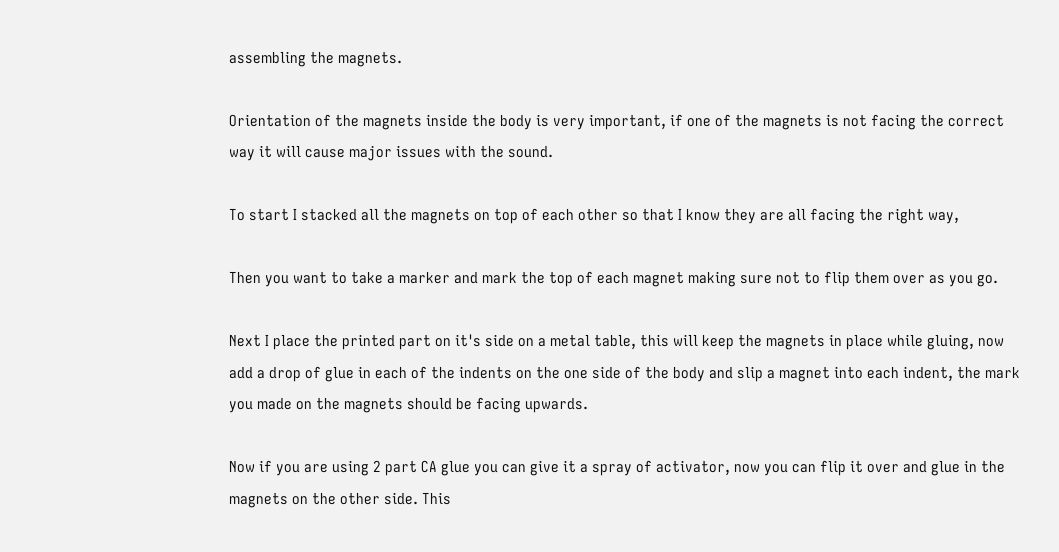assembling the magnets.

Orientation of the magnets inside the body is very important, if one of the magnets is not facing the correct way it will cause major issues with the sound.

To start I stacked all the magnets on top of each other so that I know they are all facing the right way,

Then you want to take a marker and mark the top of each magnet making sure not to flip them over as you go.

Next I place the printed part on it's side on a metal table, this will keep the magnets in place while gluing, now add a drop of glue in each of the indents on the one side of the body and slip a magnet into each indent, the mark you made on the magnets should be facing upwards.

Now if you are using 2 part CA glue you can give it a spray of activator, now you can flip it over and glue in the magnets on the other side. This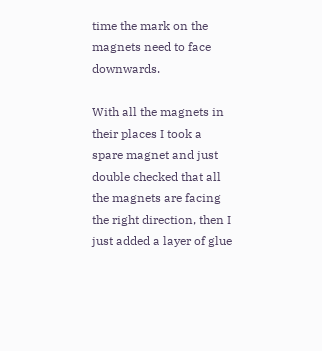time the mark on the magnets need to face downwards.

With all the magnets in their places I took a spare magnet and just double checked that all the magnets are facing the right direction, then I just added a layer of glue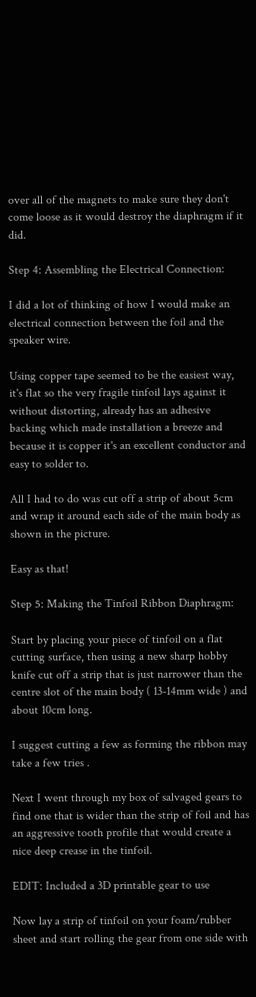over all of the magnets to make sure they don't come loose as it would destroy the diaphragm if it did.

Step 4: Assembling the Electrical Connection:

I did a lot of thinking of how I would make an electrical connection between the foil and the speaker wire.

Using copper tape seemed to be the easiest way, it's flat so the very fragile tinfoil lays against it without distorting, already has an adhesive backing which made installation a breeze and because it is copper it's an excellent conductor and easy to solder to.

All I had to do was cut off a strip of about 5cm and wrap it around each side of the main body as shown in the picture.

Easy as that!

Step 5: Making the Tinfoil Ribbon Diaphragm:

Start by placing your piece of tinfoil on a flat cutting surface, then using a new sharp hobby knife cut off a strip that is just narrower than the centre slot of the main body ( 13-14mm wide ) and about 10cm long.

I suggest cutting a few as forming the ribbon may take a few tries .

Next I went through my box of salvaged gears to find one that is wider than the strip of foil and has an aggressive tooth profile that would create a nice deep crease in the tinfoil.

EDIT: Included a 3D printable gear to use

Now lay a strip of tinfoil on your foam/rubber sheet and start rolling the gear from one side with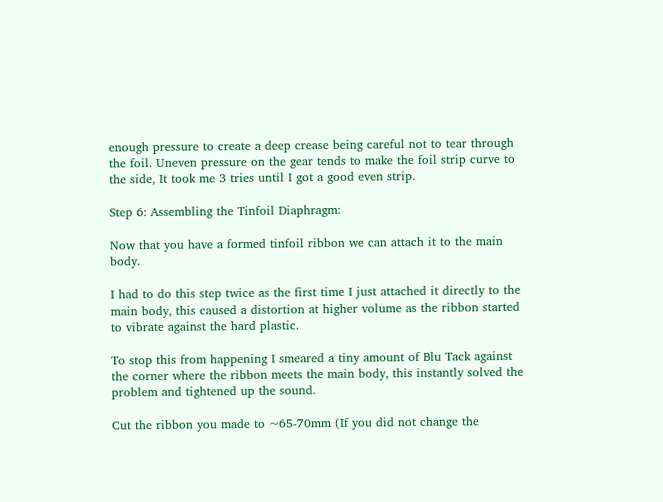enough pressure to create a deep crease being careful not to tear through the foil. Uneven pressure on the gear tends to make the foil strip curve to the side, It took me 3 tries until I got a good even strip.

Step 6: Assembling the Tinfoil Diaphragm:

Now that you have a formed tinfoil ribbon we can attach it to the main body.

I had to do this step twice as the first time I just attached it directly to the main body, this caused a distortion at higher volume as the ribbon started to vibrate against the hard plastic.

To stop this from happening I smeared a tiny amount of Blu Tack against the corner where the ribbon meets the main body, this instantly solved the problem and tightened up the sound.

Cut the ribbon you made to ~65-70mm (If you did not change the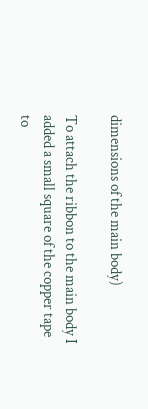dimensions of the main body)

To attach the ribbon to the main body I added a small square of the copper tape to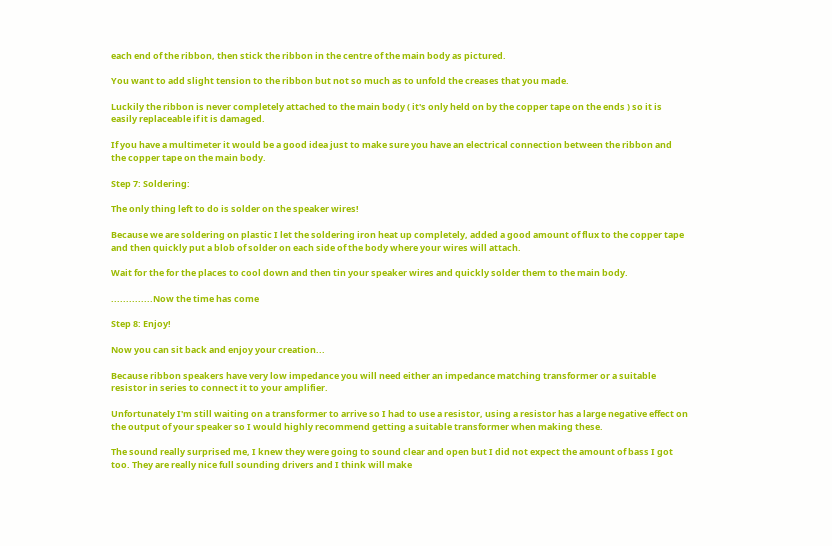each end of the ribbon, then stick the ribbon in the centre of the main body as pictured.

You want to add slight tension to the ribbon but not so much as to unfold the creases that you made.

Luckily the ribbon is never completely attached to the main body ( it's only held on by the copper tape on the ends ) so it is easily replaceable if it is damaged.

If you have a multimeter it would be a good idea just to make sure you have an electrical connection between the ribbon and the copper tape on the main body.

Step 7: Soldering:

The only thing left to do is solder on the speaker wires!

Because we are soldering on plastic I let the soldering iron heat up completely, added a good amount of flux to the copper tape and then quickly put a blob of solder on each side of the body where your wires will attach.

Wait for the for the places to cool down and then tin your speaker wires and quickly solder them to the main body.

..............Now the time has come

Step 8: Enjoy!

Now you can sit back and enjoy your creation...

Because ribbon speakers have very low impedance you will need either an impedance matching transformer or a suitable resistor in series to connect it to your amplifier.

Unfortunately I'm still waiting on a transformer to arrive so I had to use a resistor, using a resistor has a large negative effect on the output of your speaker so I would highly recommend getting a suitable transformer when making these.

The sound really surprised me, I knew they were going to sound clear and open but I did not expect the amount of bass I got too. They are really nice full sounding drivers and I think will make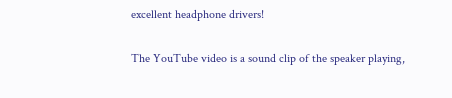excellent headphone drivers!

The YouTube video is a sound clip of the speaker playing,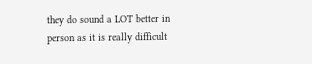they do sound a LOT better in person as it is really difficult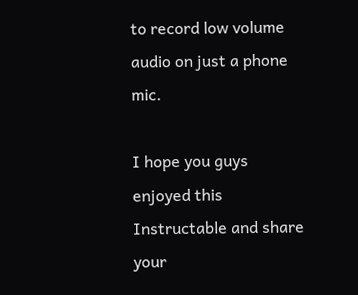to record low volume audio on just a phone mic.

I hope you guys enjoyed this Instructable and share your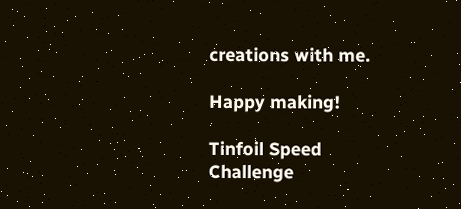creations with me.

Happy making!

Tinfoil Speed Challenge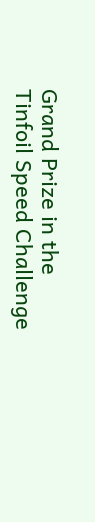Grand Prize in the
Tinfoil Speed Challenge